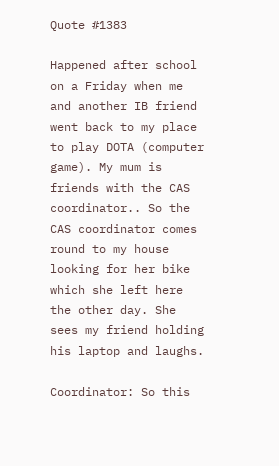Quote #1383

Happened after school on a Friday when me and another IB friend went back to my place to play DOTA (computer game). My mum is friends with the CAS coordinator.. So the CAS coordinator comes round to my house looking for her bike which she left here the other day. She sees my friend holding his laptop and laughs.

Coordinator: So this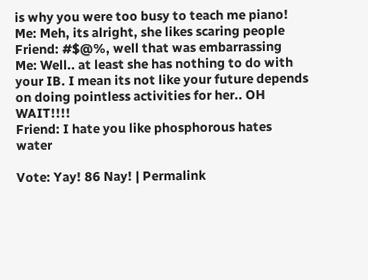is why you were too busy to teach me piano!
Me: Meh, its alright, she likes scaring people
Friend: #$@%, well that was embarrassing
Me: Well.. at least she has nothing to do with your IB. I mean its not like your future depends on doing pointless activities for her.. OH WAIT!!!!
Friend: I hate you like phosphorous hates water

Vote: Yay! 86 Nay! | Permalink